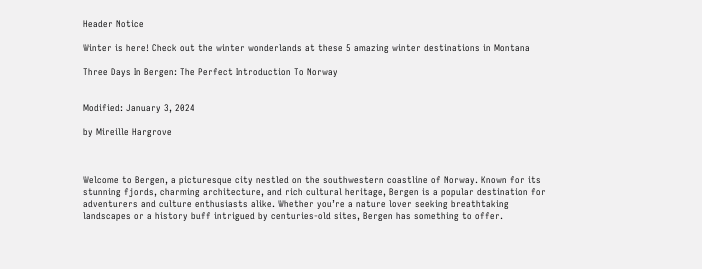Header Notice

Winter is here! Check out the winter wonderlands at these 5 amazing winter destinations in Montana

Three Days In Bergen: The Perfect Introduction To Norway


Modified: January 3, 2024

by Mireille Hargrove



Welcome to Bergen, a picturesque city nestled on the southwestern coastline of Norway. Known for its stunning fjords, charming architecture, and rich cultural heritage, Bergen is a popular destination for adventurers and culture enthusiasts alike. Whether you’re a nature lover seeking breathtaking landscapes or a history buff intrigued by centuries-old sites, Bergen has something to offer.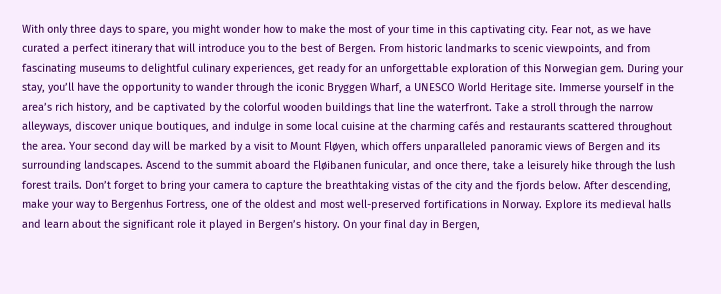With only three days to spare, you might wonder how to make the most of your time in this captivating city. Fear not, as we have curated a perfect itinerary that will introduce you to the best of Bergen. From historic landmarks to scenic viewpoints, and from fascinating museums to delightful culinary experiences, get ready for an unforgettable exploration of this Norwegian gem. During your stay, you’ll have the opportunity to wander through the iconic Bryggen Wharf, a UNESCO World Heritage site. Immerse yourself in the area’s rich history, and be captivated by the colorful wooden buildings that line the waterfront. Take a stroll through the narrow alleyways, discover unique boutiques, and indulge in some local cuisine at the charming cafés and restaurants scattered throughout the area. Your second day will be marked by a visit to Mount Fløyen, which offers unparalleled panoramic views of Bergen and its surrounding landscapes. Ascend to the summit aboard the Fløibanen funicular, and once there, take a leisurely hike through the lush forest trails. Don’t forget to bring your camera to capture the breathtaking vistas of the city and the fjords below. After descending, make your way to Bergenhus Fortress, one of the oldest and most well-preserved fortifications in Norway. Explore its medieval halls and learn about the significant role it played in Bergen’s history. On your final day in Bergen,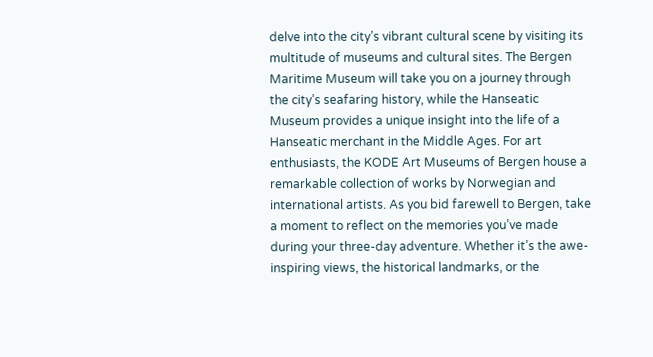delve into the city’s vibrant cultural scene by visiting its multitude of museums and cultural sites. The Bergen Maritime Museum will take you on a journey through the city’s seafaring history, while the Hanseatic Museum provides a unique insight into the life of a Hanseatic merchant in the Middle Ages. For art enthusiasts, the KODE Art Museums of Bergen house a remarkable collection of works by Norwegian and international artists. As you bid farewell to Bergen, take a moment to reflect on the memories you’ve made during your three-day adventure. Whether it’s the awe-inspiring views, the historical landmarks, or the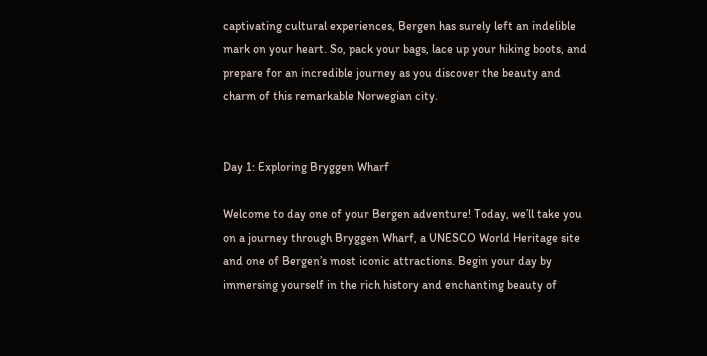captivating cultural experiences, Bergen has surely left an indelible mark on your heart. So, pack your bags, lace up your hiking boots, and prepare for an incredible journey as you discover the beauty and charm of this remarkable Norwegian city.


Day 1: Exploring Bryggen Wharf

Welcome to day one of your Bergen adventure! Today, we’ll take you on a journey through Bryggen Wharf, a UNESCO World Heritage site and one of Bergen’s most iconic attractions. Begin your day by immersing yourself in the rich history and enchanting beauty of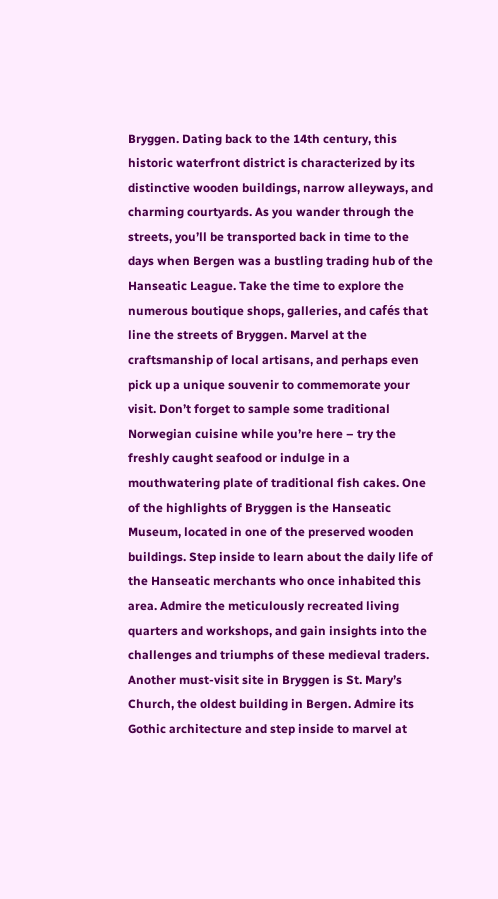Bryggen. Dating back to the 14th century, this historic waterfront district is characterized by its distinctive wooden buildings, narrow alleyways, and charming courtyards. As you wander through the streets, you’ll be transported back in time to the days when Bergen was a bustling trading hub of the Hanseatic League. Take the time to explore the numerous boutique shops, galleries, and cafés that line the streets of Bryggen. Marvel at the craftsmanship of local artisans, and perhaps even pick up a unique souvenir to commemorate your visit. Don’t forget to sample some traditional Norwegian cuisine while you’re here – try the freshly caught seafood or indulge in a mouthwatering plate of traditional fish cakes. One of the highlights of Bryggen is the Hanseatic Museum, located in one of the preserved wooden buildings. Step inside to learn about the daily life of the Hanseatic merchants who once inhabited this area. Admire the meticulously recreated living quarters and workshops, and gain insights into the challenges and triumphs of these medieval traders. Another must-visit site in Bryggen is St. Mary’s Church, the oldest building in Bergen. Admire its Gothic architecture and step inside to marvel at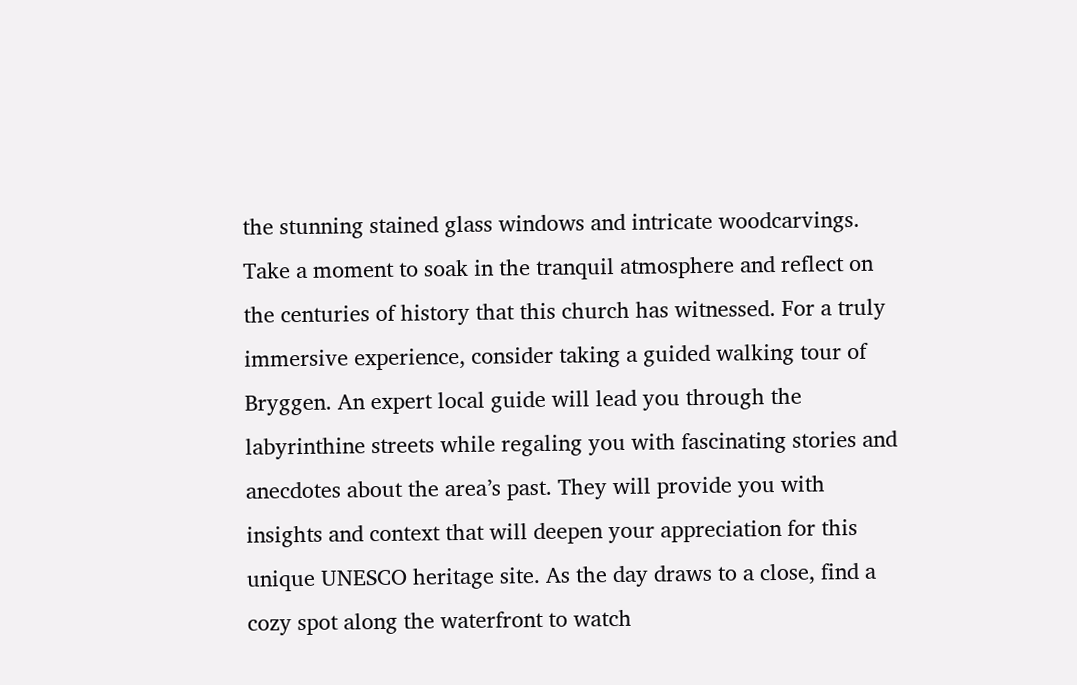the stunning stained glass windows and intricate woodcarvings. Take a moment to soak in the tranquil atmosphere and reflect on the centuries of history that this church has witnessed. For a truly immersive experience, consider taking a guided walking tour of Bryggen. An expert local guide will lead you through the labyrinthine streets while regaling you with fascinating stories and anecdotes about the area’s past. They will provide you with insights and context that will deepen your appreciation for this unique UNESCO heritage site. As the day draws to a close, find a cozy spot along the waterfront to watch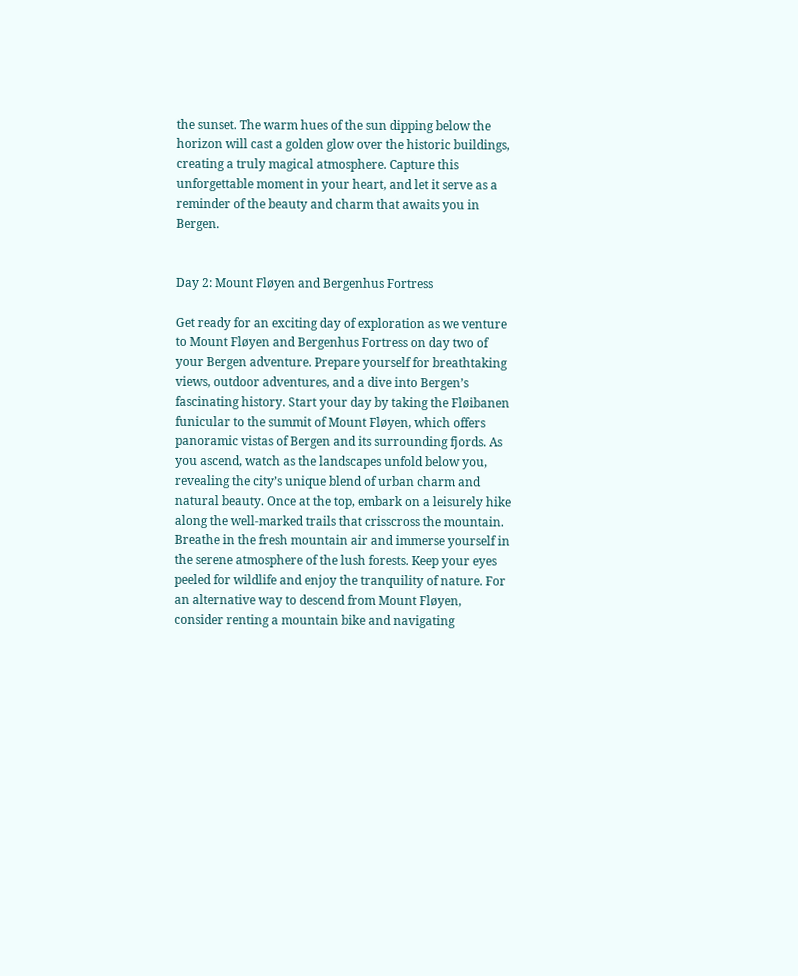the sunset. The warm hues of the sun dipping below the horizon will cast a golden glow over the historic buildings, creating a truly magical atmosphere. Capture this unforgettable moment in your heart, and let it serve as a reminder of the beauty and charm that awaits you in Bergen.


Day 2: Mount Fløyen and Bergenhus Fortress

Get ready for an exciting day of exploration as we venture to Mount Fløyen and Bergenhus Fortress on day two of your Bergen adventure. Prepare yourself for breathtaking views, outdoor adventures, and a dive into Bergen’s fascinating history. Start your day by taking the Fløibanen funicular to the summit of Mount Fløyen, which offers panoramic vistas of Bergen and its surrounding fjords. As you ascend, watch as the landscapes unfold below you, revealing the city’s unique blend of urban charm and natural beauty. Once at the top, embark on a leisurely hike along the well-marked trails that crisscross the mountain. Breathe in the fresh mountain air and immerse yourself in the serene atmosphere of the lush forests. Keep your eyes peeled for wildlife and enjoy the tranquility of nature. For an alternative way to descend from Mount Fløyen, consider renting a mountain bike and navigating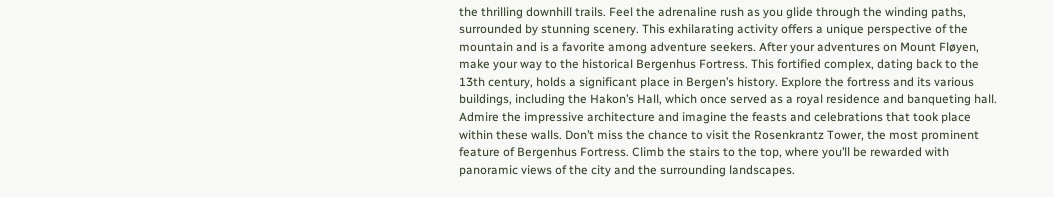the thrilling downhill trails. Feel the adrenaline rush as you glide through the winding paths, surrounded by stunning scenery. This exhilarating activity offers a unique perspective of the mountain and is a favorite among adventure seekers. After your adventures on Mount Fløyen, make your way to the historical Bergenhus Fortress. This fortified complex, dating back to the 13th century, holds a significant place in Bergen’s history. Explore the fortress and its various buildings, including the Hakon’s Hall, which once served as a royal residence and banqueting hall. Admire the impressive architecture and imagine the feasts and celebrations that took place within these walls. Don’t miss the chance to visit the Rosenkrantz Tower, the most prominent feature of Bergenhus Fortress. Climb the stairs to the top, where you’ll be rewarded with panoramic views of the city and the surrounding landscapes.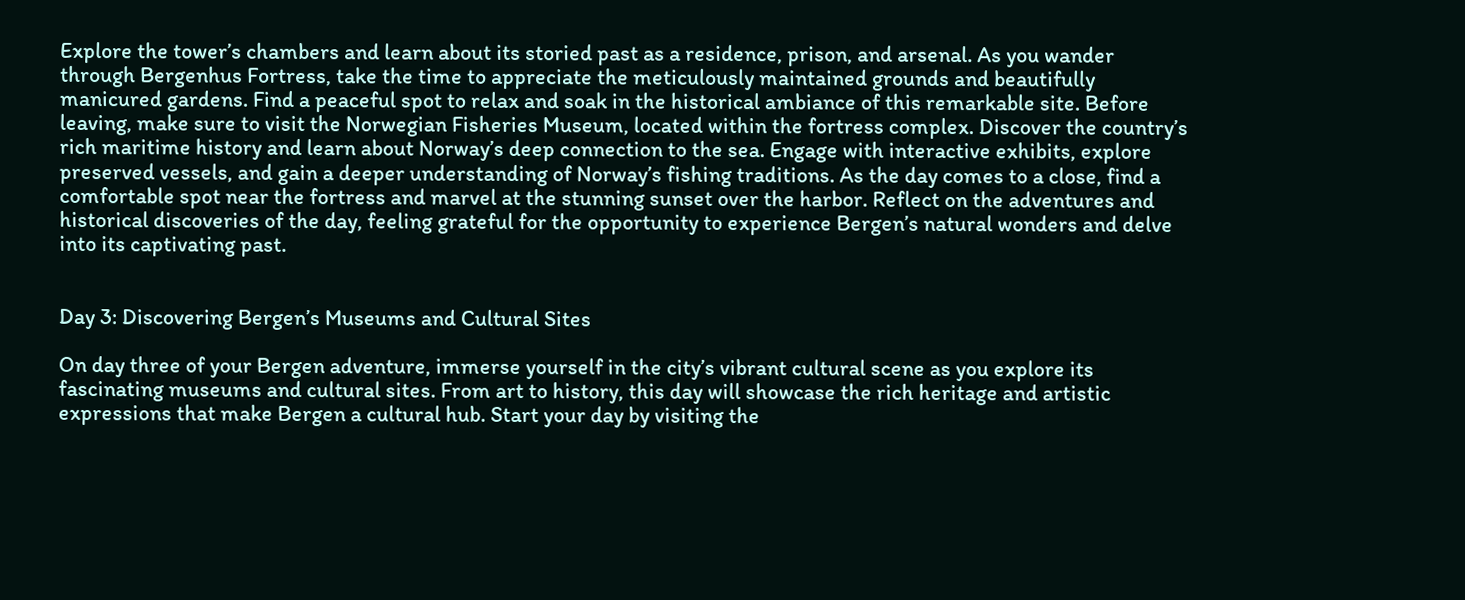Explore the tower’s chambers and learn about its storied past as a residence, prison, and arsenal. As you wander through Bergenhus Fortress, take the time to appreciate the meticulously maintained grounds and beautifully manicured gardens. Find a peaceful spot to relax and soak in the historical ambiance of this remarkable site. Before leaving, make sure to visit the Norwegian Fisheries Museum, located within the fortress complex. Discover the country’s rich maritime history and learn about Norway’s deep connection to the sea. Engage with interactive exhibits, explore preserved vessels, and gain a deeper understanding of Norway’s fishing traditions. As the day comes to a close, find a comfortable spot near the fortress and marvel at the stunning sunset over the harbor. Reflect on the adventures and historical discoveries of the day, feeling grateful for the opportunity to experience Bergen’s natural wonders and delve into its captivating past.


Day 3: Discovering Bergen’s Museums and Cultural Sites

On day three of your Bergen adventure, immerse yourself in the city’s vibrant cultural scene as you explore its fascinating museums and cultural sites. From art to history, this day will showcase the rich heritage and artistic expressions that make Bergen a cultural hub. Start your day by visiting the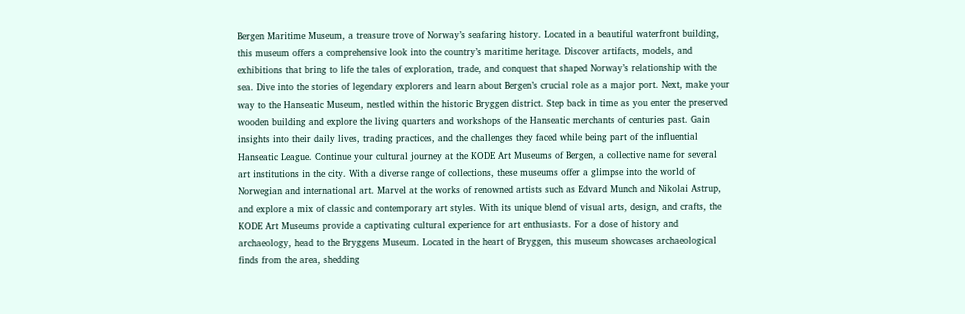Bergen Maritime Museum, a treasure trove of Norway’s seafaring history. Located in a beautiful waterfront building, this museum offers a comprehensive look into the country’s maritime heritage. Discover artifacts, models, and exhibitions that bring to life the tales of exploration, trade, and conquest that shaped Norway’s relationship with the sea. Dive into the stories of legendary explorers and learn about Bergen’s crucial role as a major port. Next, make your way to the Hanseatic Museum, nestled within the historic Bryggen district. Step back in time as you enter the preserved wooden building and explore the living quarters and workshops of the Hanseatic merchants of centuries past. Gain insights into their daily lives, trading practices, and the challenges they faced while being part of the influential Hanseatic League. Continue your cultural journey at the KODE Art Museums of Bergen, a collective name for several art institutions in the city. With a diverse range of collections, these museums offer a glimpse into the world of Norwegian and international art. Marvel at the works of renowned artists such as Edvard Munch and Nikolai Astrup, and explore a mix of classic and contemporary art styles. With its unique blend of visual arts, design, and crafts, the KODE Art Museums provide a captivating cultural experience for art enthusiasts. For a dose of history and archaeology, head to the Bryggens Museum. Located in the heart of Bryggen, this museum showcases archaeological finds from the area, shedding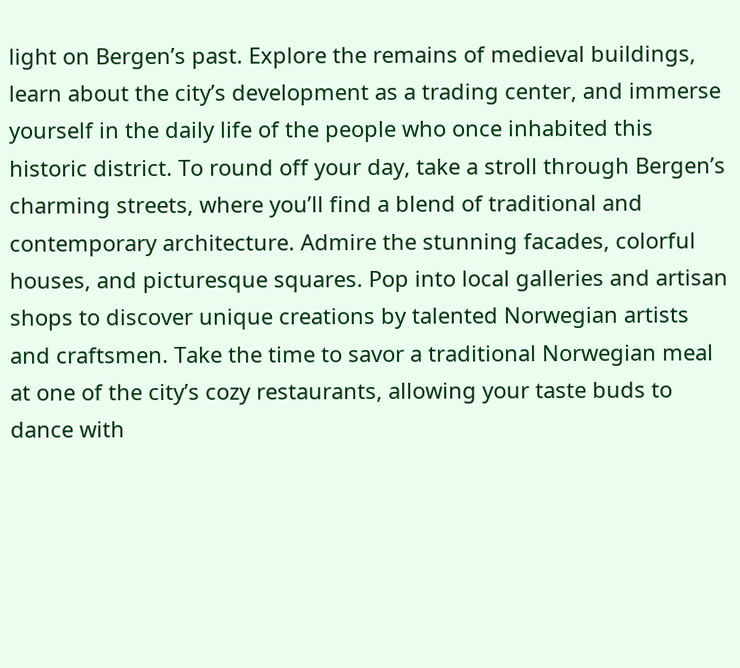light on Bergen’s past. Explore the remains of medieval buildings, learn about the city’s development as a trading center, and immerse yourself in the daily life of the people who once inhabited this historic district. To round off your day, take a stroll through Bergen’s charming streets, where you’ll find a blend of traditional and contemporary architecture. Admire the stunning facades, colorful houses, and picturesque squares. Pop into local galleries and artisan shops to discover unique creations by talented Norwegian artists and craftsmen. Take the time to savor a traditional Norwegian meal at one of the city’s cozy restaurants, allowing your taste buds to dance with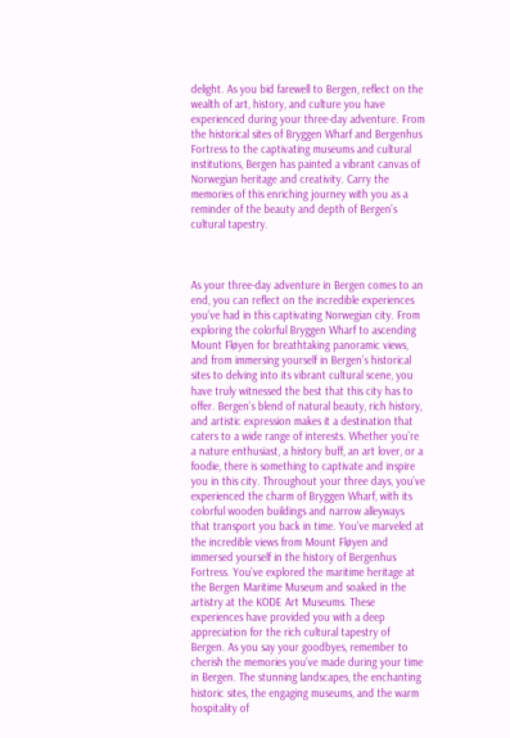delight. As you bid farewell to Bergen, reflect on the wealth of art, history, and culture you have experienced during your three-day adventure. From the historical sites of Bryggen Wharf and Bergenhus Fortress to the captivating museums and cultural institutions, Bergen has painted a vibrant canvas of Norwegian heritage and creativity. Carry the memories of this enriching journey with you as a reminder of the beauty and depth of Bergen’s cultural tapestry.



As your three-day adventure in Bergen comes to an end, you can reflect on the incredible experiences you’ve had in this captivating Norwegian city. From exploring the colorful Bryggen Wharf to ascending Mount Fløyen for breathtaking panoramic views, and from immersing yourself in Bergen’s historical sites to delving into its vibrant cultural scene, you have truly witnessed the best that this city has to offer. Bergen’s blend of natural beauty, rich history, and artistic expression makes it a destination that caters to a wide range of interests. Whether you’re a nature enthusiast, a history buff, an art lover, or a foodie, there is something to captivate and inspire you in this city. Throughout your three days, you’ve experienced the charm of Bryggen Wharf, with its colorful wooden buildings and narrow alleyways that transport you back in time. You’ve marveled at the incredible views from Mount Fløyen and immersed yourself in the history of Bergenhus Fortress. You’ve explored the maritime heritage at the Bergen Maritime Museum and soaked in the artistry at the KODE Art Museums. These experiences have provided you with a deep appreciation for the rich cultural tapestry of Bergen. As you say your goodbyes, remember to cherish the memories you’ve made during your time in Bergen. The stunning landscapes, the enchanting historic sites, the engaging museums, and the warm hospitality of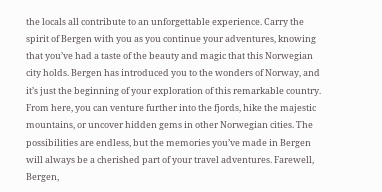the locals all contribute to an unforgettable experience. Carry the spirit of Bergen with you as you continue your adventures, knowing that you’ve had a taste of the beauty and magic that this Norwegian city holds. Bergen has introduced you to the wonders of Norway, and it’s just the beginning of your exploration of this remarkable country. From here, you can venture further into the fjords, hike the majestic mountains, or uncover hidden gems in other Norwegian cities. The possibilities are endless, but the memories you’ve made in Bergen will always be a cherished part of your travel adventures. Farewell, Bergen,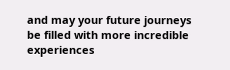and may your future journeys be filled with more incredible experiences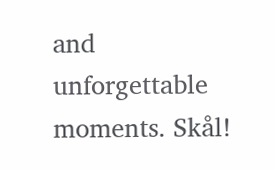and unforgettable moments. Skål!